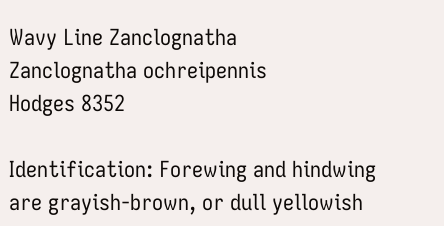Wavy Line Zanclognatha
Zanclognatha ochreipennis
Hodges 8352

Identification: Forewing and hindwing are grayish-brown, or dull yellowish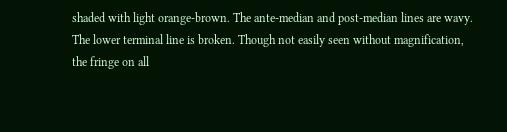shaded with light orange-brown. The ante-median and post-median lines are wavy. The lower terminal line is broken. Though not easily seen without magnification, the fringe on all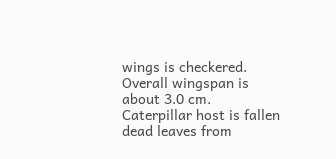wings is checkered. Overall wingspan is about 3.0 cm. Caterpillar host is fallen dead leaves from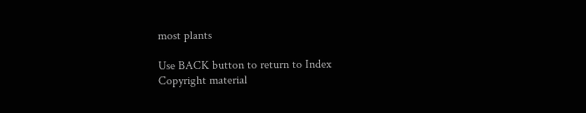most plants

Use BACK button to return to Index
Copyright material